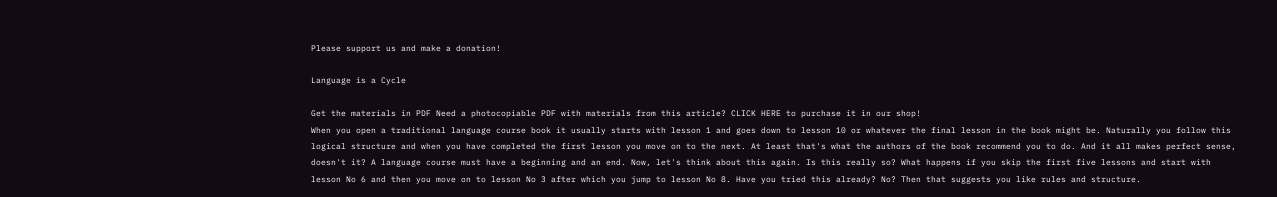Please support us and make a donation!

Language is a Cycle

Get the materials in PDF Need a photocopiable PDF with materials from this article? CLICK HERE to purchase it in our shop!
When you open a traditional language course book it usually starts with lesson 1 and goes down to lesson 10 or whatever the final lesson in the book might be. Naturally you follow this logical structure and when you have completed the first lesson you move on to the next. At least that's what the authors of the book recommend you to do. And it all makes perfect sense, doesn't it? A language course must have a beginning and an end. Now, let's think about this again. Is this really so? What happens if you skip the first five lessons and start with lesson No 6 and then you move on to lesson No 3 after which you jump to lesson No 8. Have you tried this already? No? Then that suggests you like rules and structure.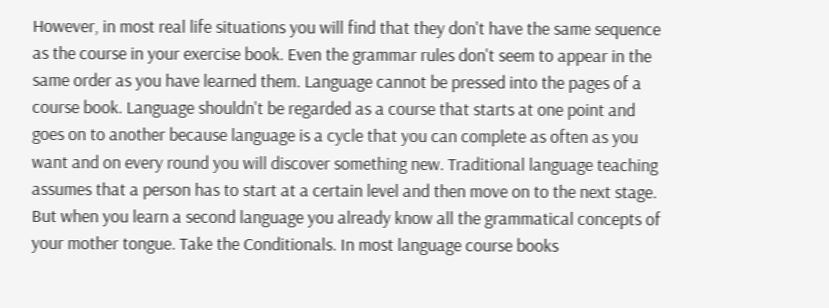However, in most real life situations you will find that they don't have the same sequence as the course in your exercise book. Even the grammar rules don't seem to appear in the same order as you have learned them. Language cannot be pressed into the pages of a course book. Language shouldn't be regarded as a course that starts at one point and goes on to another because language is a cycle that you can complete as often as you want and on every round you will discover something new. Traditional language teaching assumes that a person has to start at a certain level and then move on to the next stage. But when you learn a second language you already know all the grammatical concepts of your mother tongue. Take the Conditionals. In most language course books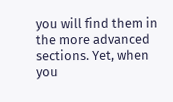you will find them in the more advanced sections. Yet, when you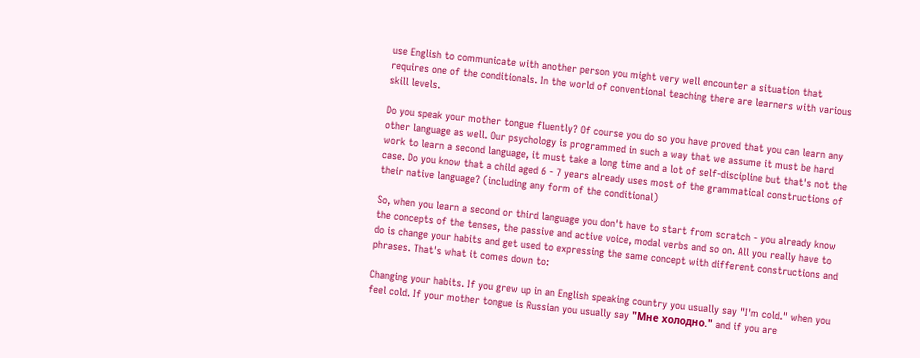use English to communicate with another person you might very well encounter a situation that requires one of the conditionals. In the world of conventional teaching there are learners with various skill levels.

Do you speak your mother tongue fluently? Of course you do so you have proved that you can learn any other language as well. Our psychology is programmed in such a way that we assume it must be hard work to learn a second language, it must take a long time and a lot of self-discipline but that's not the case. Do you know that a child aged 6 - 7 years already uses most of the grammatical constructions of their native language? (including any form of the conditional)

So, when you learn a second or third language you don't have to start from scratch - you already know the concepts of the tenses, the passive and active voice, modal verbs and so on. All you really have to do is change your habits and get used to expressing the same concept with different constructions and phrases. That's what it comes down to:

Changing your habits. If you grew up in an English speaking country you usually say "I'm cold." when you feel cold. If your mother tongue is Russian you usually say "Мне холодно." and if you are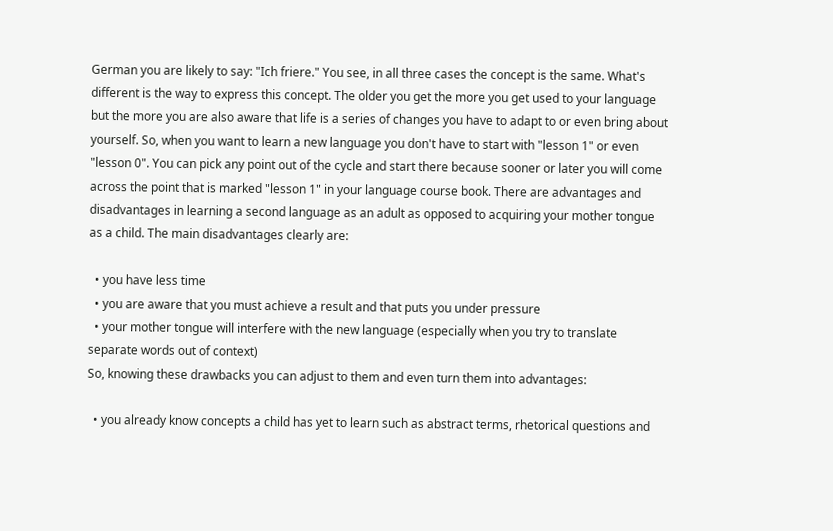German you are likely to say: "Ich friere." You see, in all three cases the concept is the same. What's different is the way to express this concept. The older you get the more you get used to your language but the more you are also aware that life is a series of changes you have to adapt to or even bring about yourself. So, when you want to learn a new language you don't have to start with "lesson 1" or even "lesson 0". You can pick any point out of the cycle and start there because sooner or later you will come across the point that is marked "lesson 1" in your language course book. There are advantages and disadvantages in learning a second language as an adult as opposed to acquiring your mother tongue as a child. The main disadvantages clearly are:

  • you have less time
  • you are aware that you must achieve a result and that puts you under pressure
  • your mother tongue will interfere with the new language (especially when you try to translate separate words out of context)
So, knowing these drawbacks you can adjust to them and even turn them into advantages:

  • you already know concepts a child has yet to learn such as abstract terms, rhetorical questions and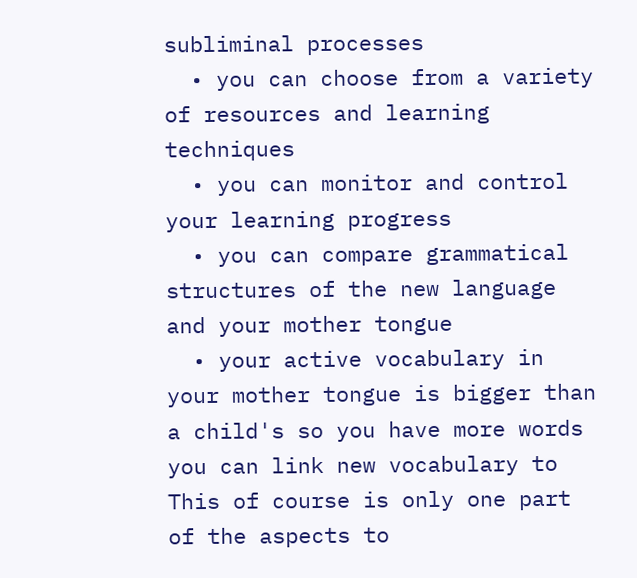subliminal processes
  • you can choose from a variety of resources and learning techniques
  • you can monitor and control your learning progress
  • you can compare grammatical structures of the new language and your mother tongue
  • your active vocabulary in your mother tongue is bigger than a child's so you have more words you can link new vocabulary to
This of course is only one part of the aspects to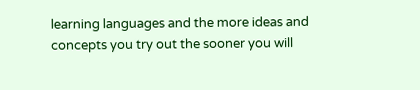learning languages and the more ideas and concepts you try out the sooner you will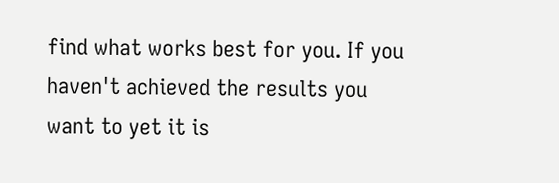find what works best for you. If you haven't achieved the results you want to yet it is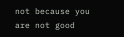not because you are not good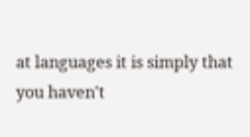at languages it is simply that you haven't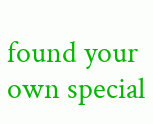found your own special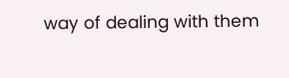way of dealing with them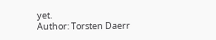yet.
Author: Torsten Daerr